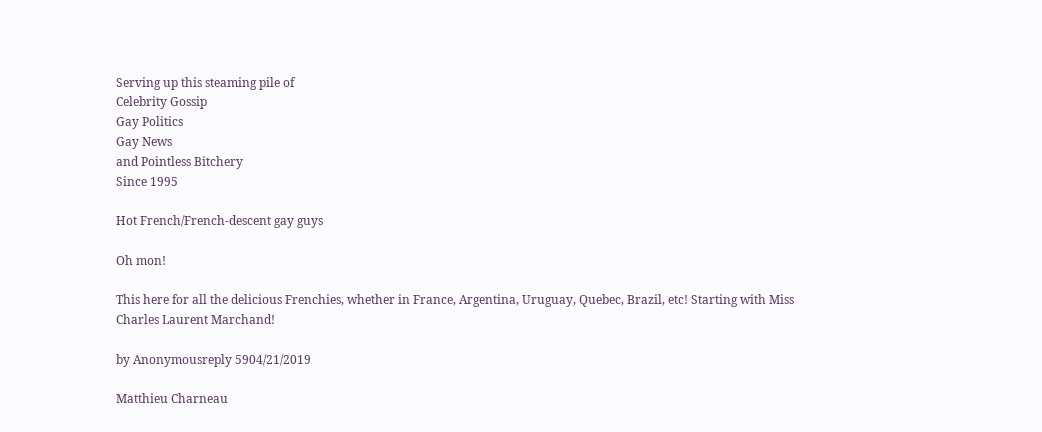Serving up this steaming pile of
Celebrity Gossip
Gay Politics
Gay News
and Pointless Bitchery
Since 1995

Hot French/French-descent gay guys

Oh mon!

This here for all the delicious Frenchies, whether in France, Argentina, Uruguay, Quebec, Brazil, etc! Starting with Miss Charles Laurent Marchand!

by Anonymousreply 5904/21/2019

Matthieu Charneau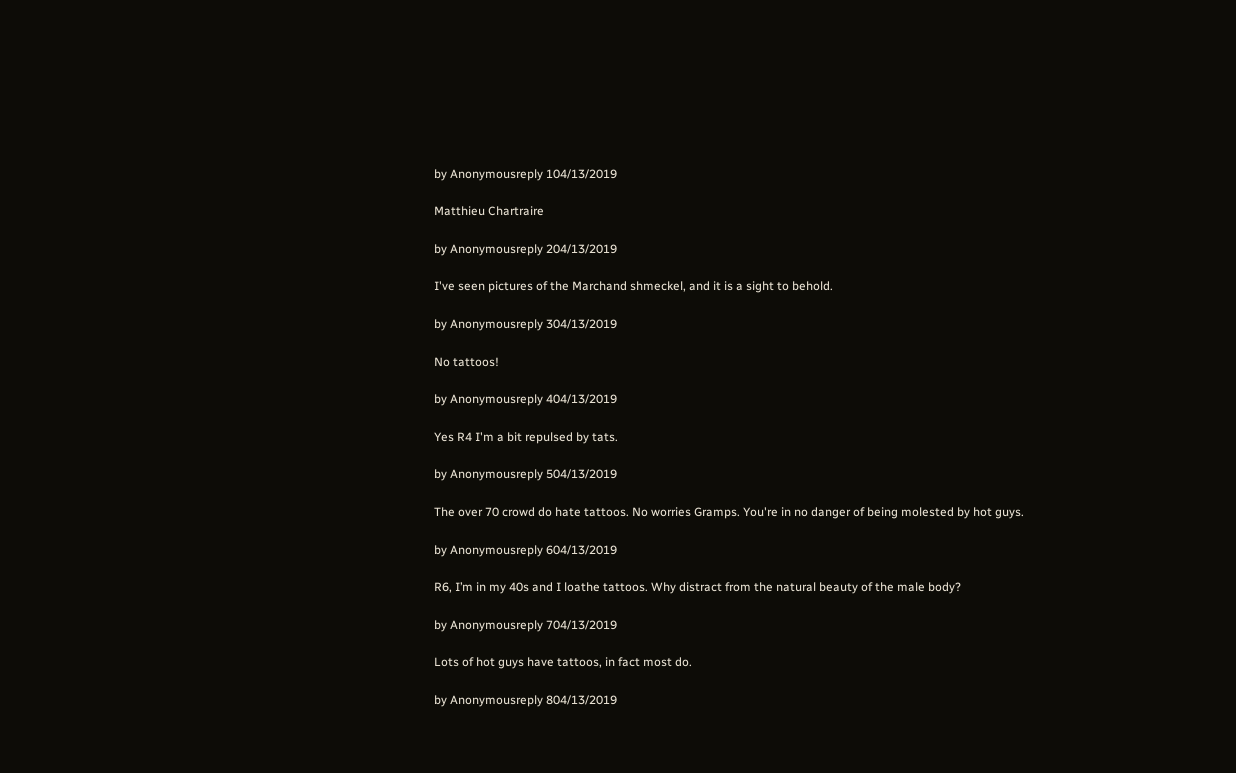by Anonymousreply 104/13/2019

Matthieu Chartraire

by Anonymousreply 204/13/2019

I've seen pictures of the Marchand shmeckel, and it is a sight to behold.

by Anonymousreply 304/13/2019

No tattoos!

by Anonymousreply 404/13/2019

Yes R4 I'm a bit repulsed by tats.

by Anonymousreply 504/13/2019

The over 70 crowd do hate tattoos. No worries Gramps. You're in no danger of being molested by hot guys.

by Anonymousreply 604/13/2019

R6, I’m in my 40s and I loathe tattoos. Why distract from the natural beauty of the male body?

by Anonymousreply 704/13/2019

Lots of hot guys have tattoos, in fact most do.

by Anonymousreply 804/13/2019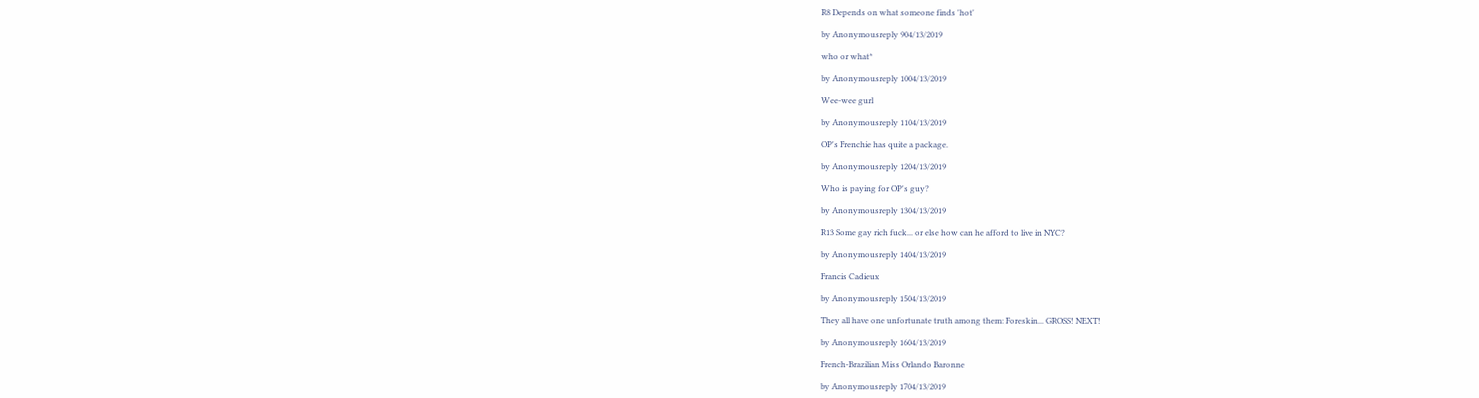R8 Depends on what someone finds 'hot'

by Anonymousreply 904/13/2019

who or what*

by Anonymousreply 1004/13/2019

Wee-wee gurl

by Anonymousreply 1104/13/2019

OP's Frenchie has quite a package.

by Anonymousreply 1204/13/2019

Who is paying for OP's guy?

by Anonymousreply 1304/13/2019

R13 Some gay rich fuck... or else how can he afford to live in NYC?

by Anonymousreply 1404/13/2019

Francis Cadieux

by Anonymousreply 1504/13/2019

They all have one unfortunate truth among them: Foreskin... GROSS! NEXT!

by Anonymousreply 1604/13/2019

French-Brazilian Miss Orlando Baronne

by Anonymousreply 1704/13/2019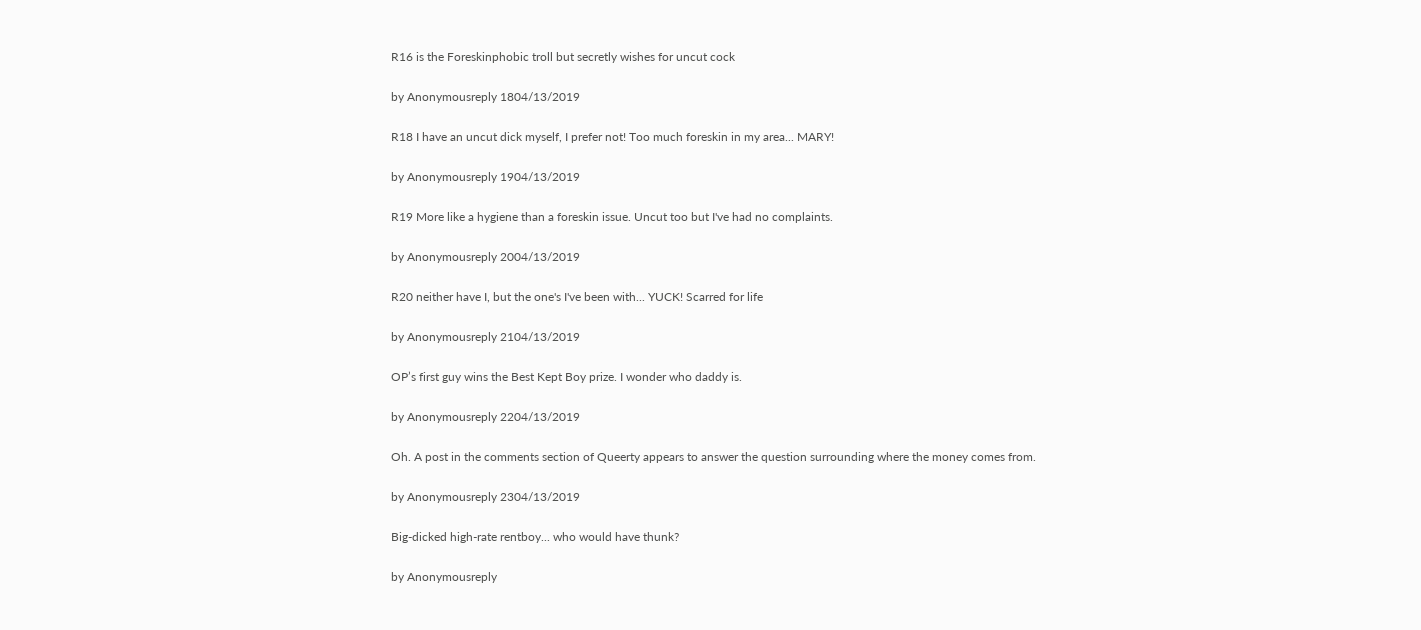R16 is the Foreskinphobic troll but secretly wishes for uncut cock

by Anonymousreply 1804/13/2019

R18 I have an uncut dick myself, I prefer not! Too much foreskin in my area... MARY!

by Anonymousreply 1904/13/2019

R19 More like a hygiene than a foreskin issue. Uncut too but I've had no complaints.

by Anonymousreply 2004/13/2019

R20 neither have I, but the one's I've been with... YUCK! Scarred for life

by Anonymousreply 2104/13/2019

OP’s first guy wins the Best Kept Boy prize. I wonder who daddy is.

by Anonymousreply 2204/13/2019

Oh. A post in the comments section of Queerty appears to answer the question surrounding where the money comes from.

by Anonymousreply 2304/13/2019

Big-dicked high-rate rentboy... who would have thunk?

by Anonymousreply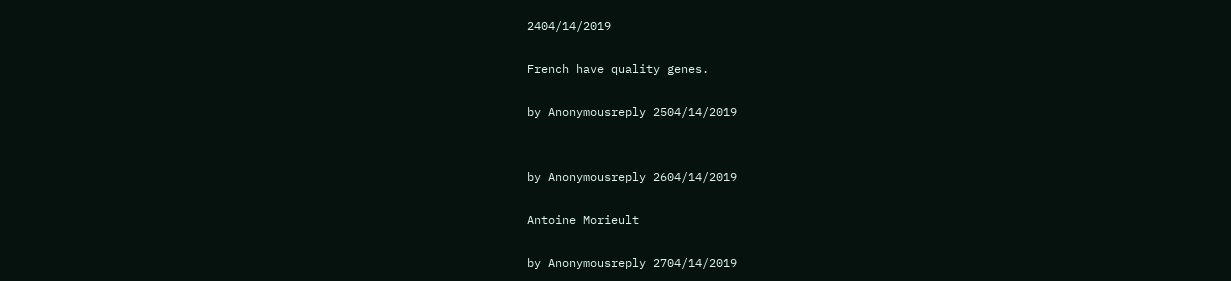2404/14/2019

French have quality genes.

by Anonymousreply 2504/14/2019


by Anonymousreply 2604/14/2019

Antoine Morieult

by Anonymousreply 2704/14/2019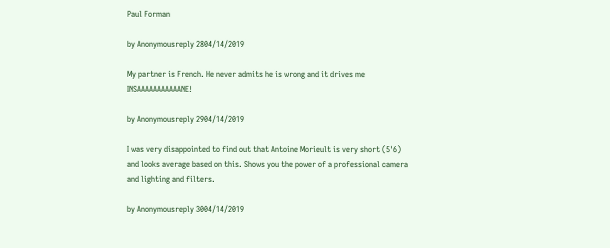Paul Forman

by Anonymousreply 2804/14/2019

My partner is French. He never admits he is wrong and it drives me INSAAAAAAAAAAANE!

by Anonymousreply 2904/14/2019

I was very disappointed to find out that Antoine Morieult is very short (5'6) and looks average based on this. Shows you the power of a professional camera and lighting and filters.

by Anonymousreply 3004/14/2019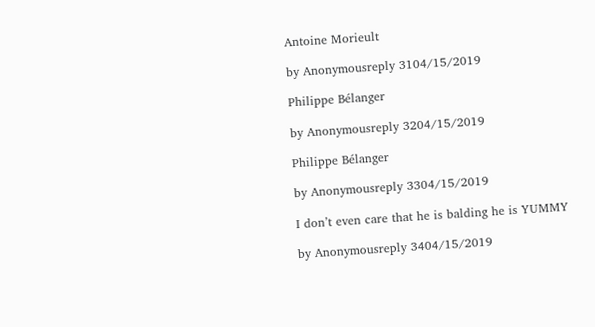Antoine Morieult

by Anonymousreply 3104/15/2019

Philippe Bélanger

by Anonymousreply 3204/15/2019

Philippe Bélanger

by Anonymousreply 3304/15/2019

I don’t even care that he is balding he is YUMMY

by Anonymousreply 3404/15/2019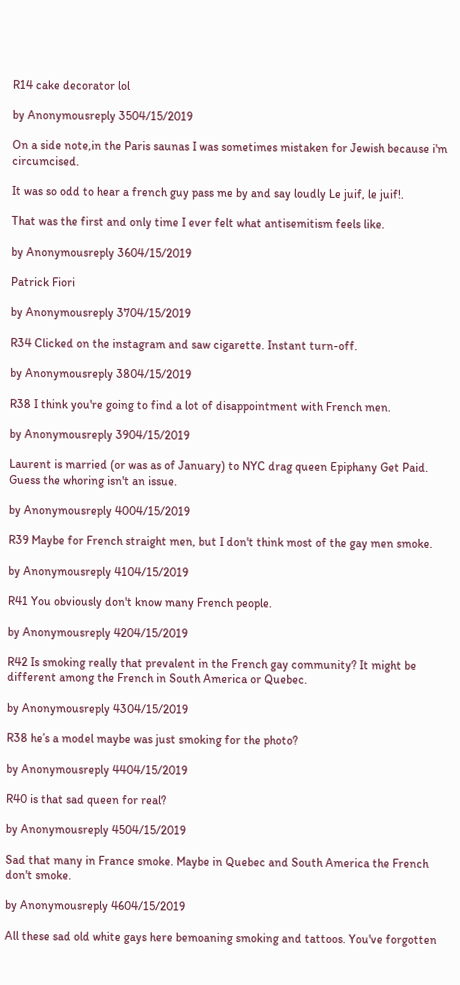R14 cake decorator lol

by Anonymousreply 3504/15/2019

On a side note,in the Paris saunas I was sometimes mistaken for Jewish because i'm circumcised.

It was so odd to hear a french guy pass me by and say loudly Le juif, le juif!.

That was the first and only time I ever felt what antisemitism feels like.

by Anonymousreply 3604/15/2019

Patrick Fiori

by Anonymousreply 3704/15/2019

R34 Clicked on the instagram and saw cigarette. Instant turn-off.

by Anonymousreply 3804/15/2019

R38 I think you're going to find a lot of disappointment with French men.

by Anonymousreply 3904/15/2019

Laurent is married (or was as of January) to NYC drag queen Epiphany Get Paid. Guess the whoring isn't an issue.

by Anonymousreply 4004/15/2019

R39 Maybe for French straight men, but I don't think most of the gay men smoke.

by Anonymousreply 4104/15/2019

R41 You obviously don't know many French people.

by Anonymousreply 4204/15/2019

R42 Is smoking really that prevalent in the French gay community? It might be different among the French in South America or Quebec.

by Anonymousreply 4304/15/2019

R38 he’s a model maybe was just smoking for the photo?

by Anonymousreply 4404/15/2019

R40 is that sad queen for real?

by Anonymousreply 4504/15/2019

Sad that many in France smoke. Maybe in Quebec and South America the French don't smoke.

by Anonymousreply 4604/15/2019

All these sad old white gays here bemoaning smoking and tattoos. You've forgotten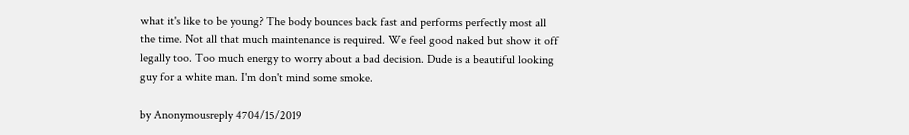what it's like to be young? The body bounces back fast and performs perfectly most all the time. Not all that much maintenance is required. We feel good naked but show it off legally too. Too much energy to worry about a bad decision. Dude is a beautiful looking guy for a white man. I'm don't mind some smoke.

by Anonymousreply 4704/15/2019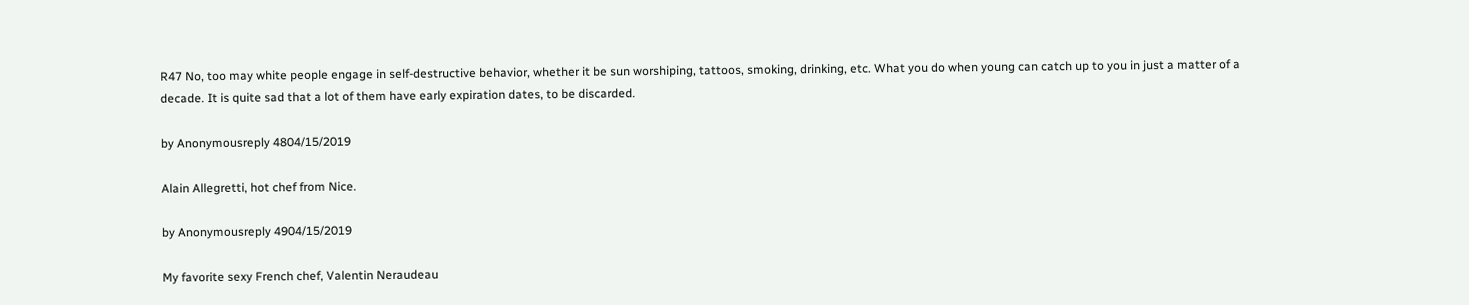R47 No, too may white people engage in self-destructive behavior, whether it be sun worshiping, tattoos, smoking, drinking, etc. What you do when young can catch up to you in just a matter of a decade. It is quite sad that a lot of them have early expiration dates, to be discarded.

by Anonymousreply 4804/15/2019

Alain Allegretti, hot chef from Nice.

by Anonymousreply 4904/15/2019

My favorite sexy French chef, Valentin Neraudeau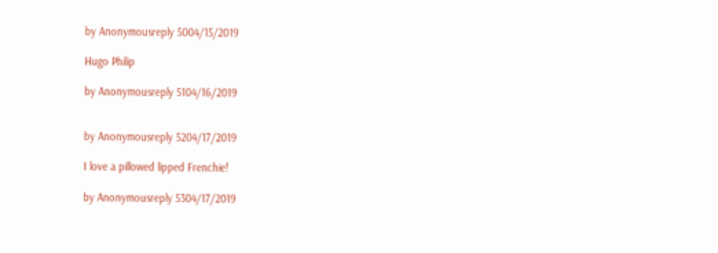by Anonymousreply 5004/15/2019

Hugo Philip

by Anonymousreply 5104/16/2019


by Anonymousreply 5204/17/2019

I love a pillowed lipped Frenchie!

by Anonymousreply 5304/17/2019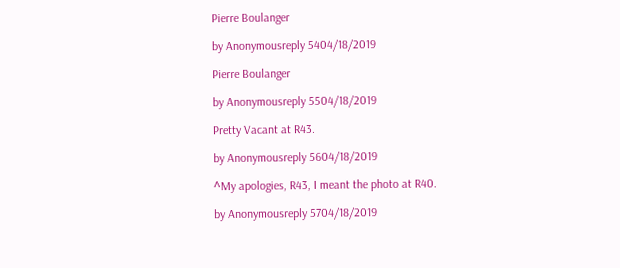Pierre Boulanger

by Anonymousreply 5404/18/2019

Pierre Boulanger

by Anonymousreply 5504/18/2019

Pretty Vacant at R43.

by Anonymousreply 5604/18/2019

^My apologies, R43, I meant the photo at R40.

by Anonymousreply 5704/18/2019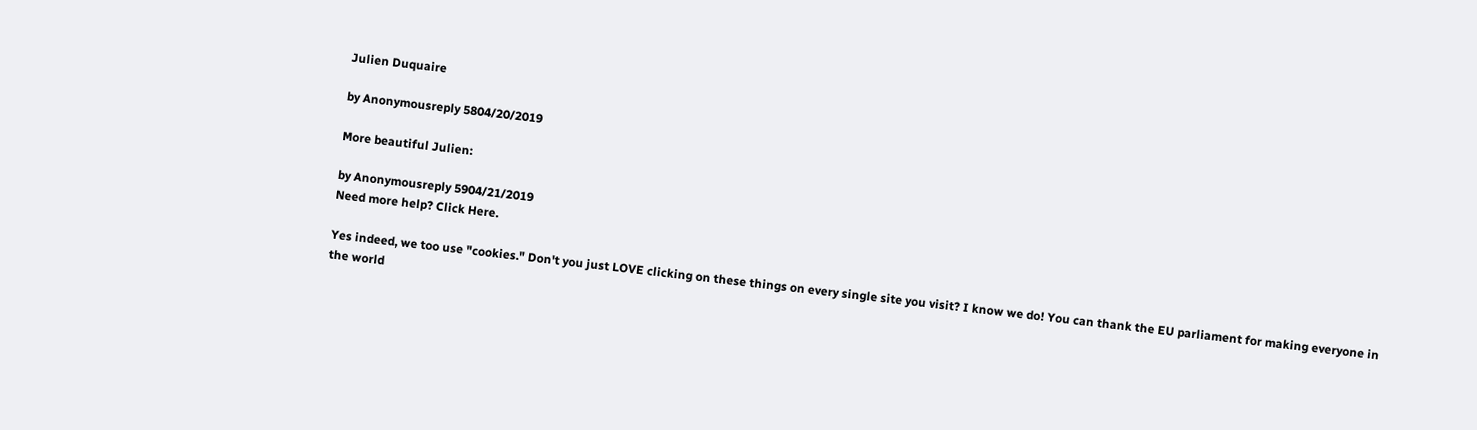Julien Duquaire

by Anonymousreply 5804/20/2019

More beautiful Julien:

by Anonymousreply 5904/21/2019
Need more help? Click Here.

Yes indeed, we too use "cookies." Don't you just LOVE clicking on these things on every single site you visit? I know we do! You can thank the EU parliament for making everyone in the world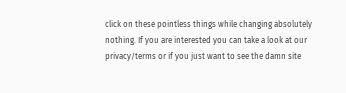click on these pointless things while changing absolutely nothing. If you are interested you can take a look at our privacy/terms or if you just want to see the damn site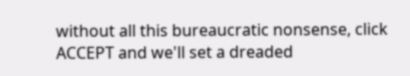without all this bureaucratic nonsense, click ACCEPT and we'll set a dreaded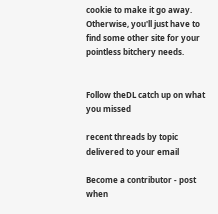cookie to make it go away. Otherwise, you'll just have to find some other site for your pointless bitchery needs.


Follow theDL catch up on what you missed

recent threads by topic delivered to your email

Become a contributor - post when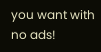you want with no ads!